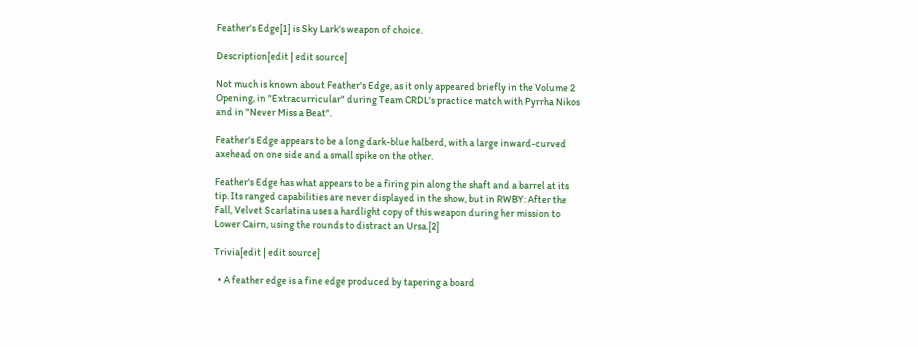Feather's Edge[1] is Sky Lark's weapon of choice.

Description[edit | edit source]

Not much is known about Feather's Edge, as it only appeared briefly in the Volume 2 Opening, in "Extracurricular" during Team CRDL's practice match with Pyrrha Nikos and in "Never Miss a Beat".

Feather's Edge appears to be a long dark-blue halberd, with a large inward-curved axehead on one side and a small spike on the other.

Feather's Edge has what appears to be a firing pin along the shaft and a barrel at its tip. Its ranged capabilities are never displayed in the show, but in RWBY: After the Fall, Velvet Scarlatina uses a hardlight copy of this weapon during her mission to Lower Cairn, using the rounds to distract an Ursa.[2]

Trivia[edit | edit source]

  • A feather edge is a fine edge produced by tapering a board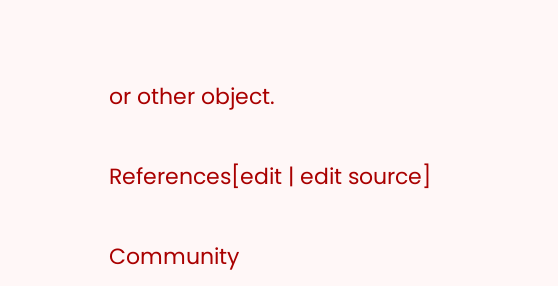or other object.

References[edit | edit source]

Community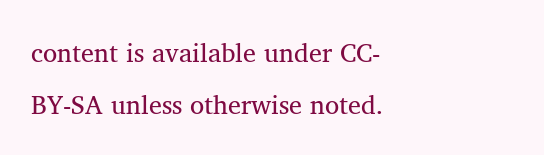content is available under CC-BY-SA unless otherwise noted.